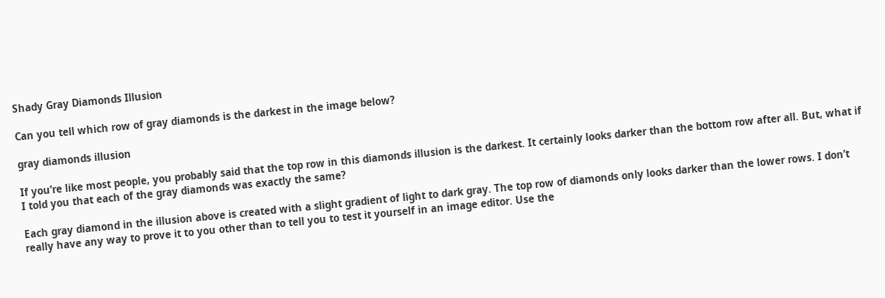Shady Gray Diamonds Illusion

Can you tell which row of gray diamonds is the darkest in the image below?

gray diamonds illusion

If you’re like most people, you probably said that the top row in this diamonds illusion is the darkest. It certainly looks darker than the bottom row after all. But, what if I told you that each of the gray diamonds was exactly the same?

Each gray diamond in the illusion above is created with a slight gradient of light to dark gray. The top row of diamonds only looks darker than the lower rows. I don’t really have any way to prove it to you other than to tell you to test it yourself in an image editor. Use the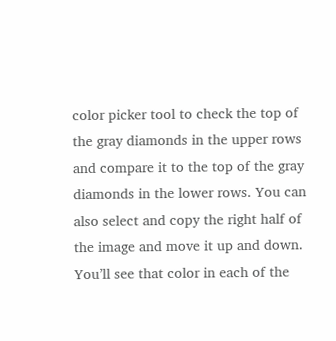color picker tool to check the top of the gray diamonds in the upper rows and compare it to the top of the gray diamonds in the lower rows. You can also select and copy the right half of the image and move it up and down. You’ll see that color in each of the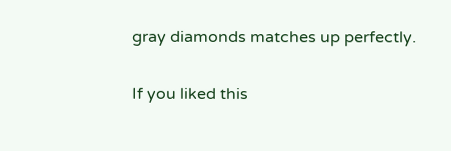gray diamonds matches up perfectly.

If you liked this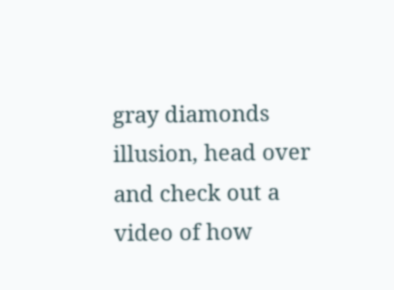gray diamonds illusion, head over and check out a video of how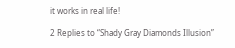it works in real life!

2 Replies to “Shady Gray Diamonds Illusion”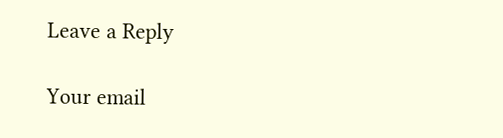Leave a Reply

Your email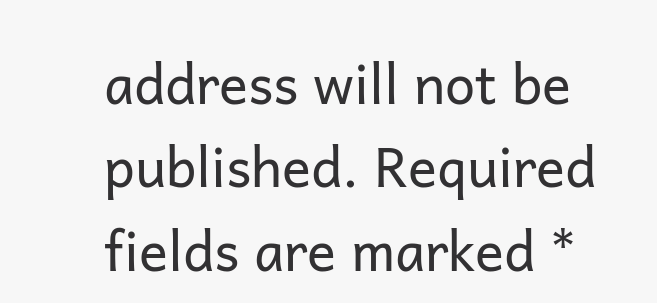address will not be published. Required fields are marked *